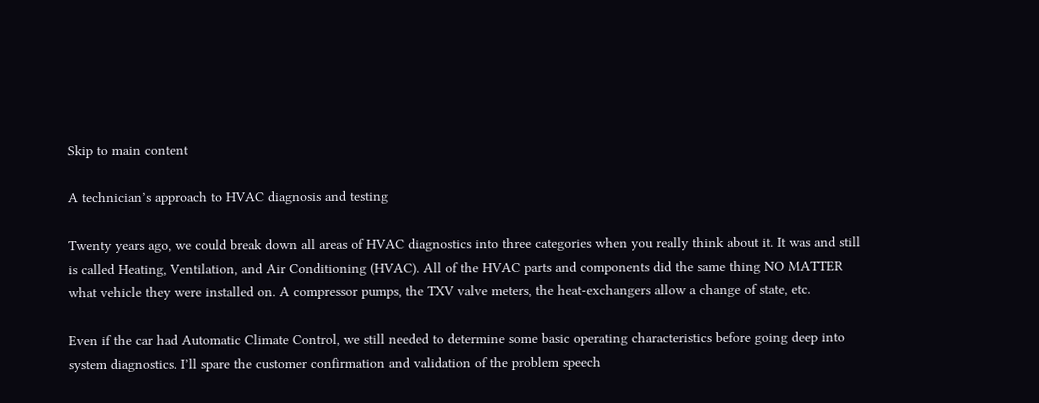Skip to main content

A technician’s approach to HVAC diagnosis and testing

Twenty years ago, we could break down all areas of HVAC diagnostics into three categories when you really think about it. It was and still is called Heating, Ventilation, and Air Conditioning (HVAC). All of the HVAC parts and components did the same thing NO MATTER what vehicle they were installed on. A compressor pumps, the TXV valve meters, the heat-exchangers allow a change of state, etc.

Even if the car had Automatic Climate Control, we still needed to determine some basic operating characteristics before going deep into system diagnostics. I’ll spare the customer confirmation and validation of the problem speech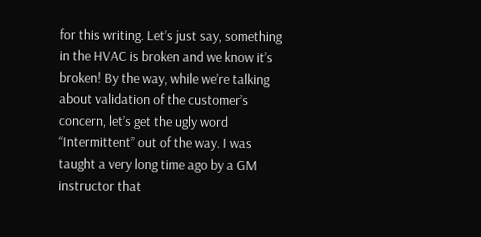for this writing. Let’s just say, something in the HVAC is broken and we know it’s broken! By the way, while we’re talking about validation of the customer’s concern, let’s get the ugly word “Intermittent” out of the way. I was taught a very long time ago by a GM instructor that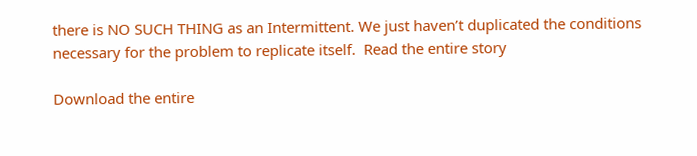there is NO SUCH THING as an Intermittent. We just haven’t duplicated the conditions necessary for the problem to replicate itself.  Read the entire story

Download the entire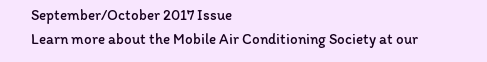September/October 2017 Issue
Learn more about the Mobile Air Conditioning Society at our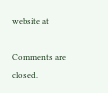website at

Comments are closed.